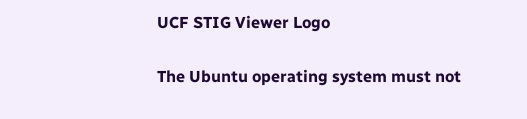UCF STIG Viewer Logo

The Ubuntu operating system must not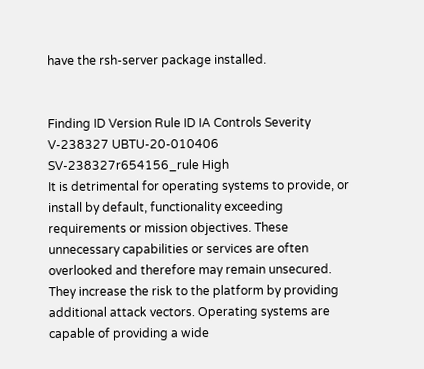have the rsh-server package installed.


Finding ID Version Rule ID IA Controls Severity
V-238327 UBTU-20-010406 SV-238327r654156_rule High
It is detrimental for operating systems to provide, or install by default, functionality exceeding requirements or mission objectives. These unnecessary capabilities or services are often overlooked and therefore may remain unsecured. They increase the risk to the platform by providing additional attack vectors. Operating systems are capable of providing a wide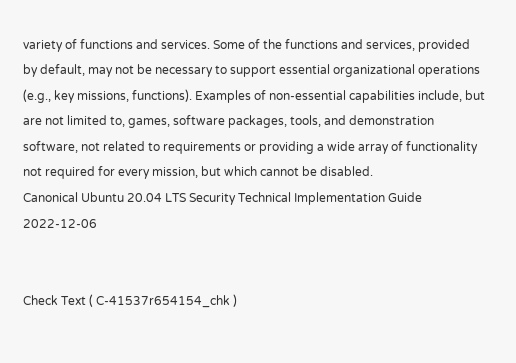variety of functions and services. Some of the functions and services, provided by default, may not be necessary to support essential organizational operations (e.g., key missions, functions). Examples of non-essential capabilities include, but are not limited to, games, software packages, tools, and demonstration software, not related to requirements or providing a wide array of functionality not required for every mission, but which cannot be disabled.
Canonical Ubuntu 20.04 LTS Security Technical Implementation Guide 2022-12-06


Check Text ( C-41537r654154_chk )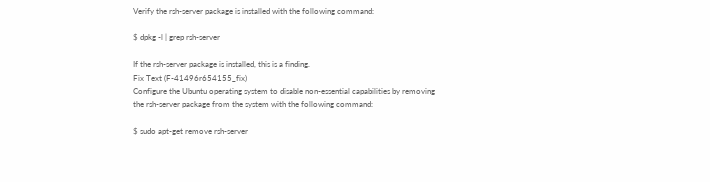Verify the rsh-server package is installed with the following command:

$ dpkg -l | grep rsh-server

If the rsh-server package is installed, this is a finding.
Fix Text (F-41496r654155_fix)
Configure the Ubuntu operating system to disable non-essential capabilities by removing the rsh-server package from the system with the following command:

$ sudo apt-get remove rsh-server